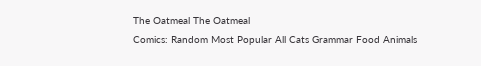The Oatmeal The Oatmeal
Comics: Random Most Popular All Cats Grammar Food Animals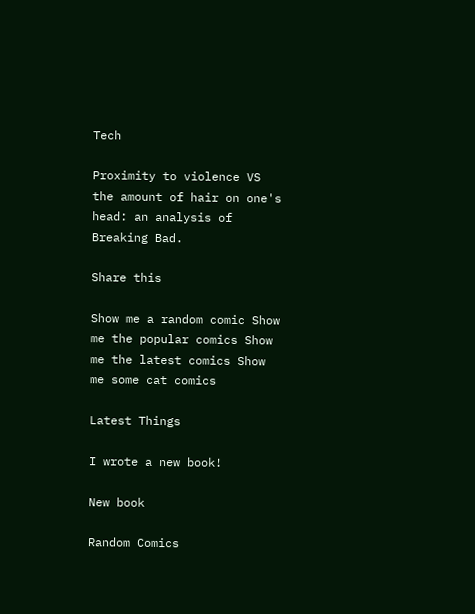Tech

Proximity to violence VS the amount of hair on one's head: an analysis of Breaking Bad.

Share this

Show me a random comic Show me the popular comics Show me the latest comics Show me some cat comics

Latest Things

I wrote a new book!

New book

Random Comics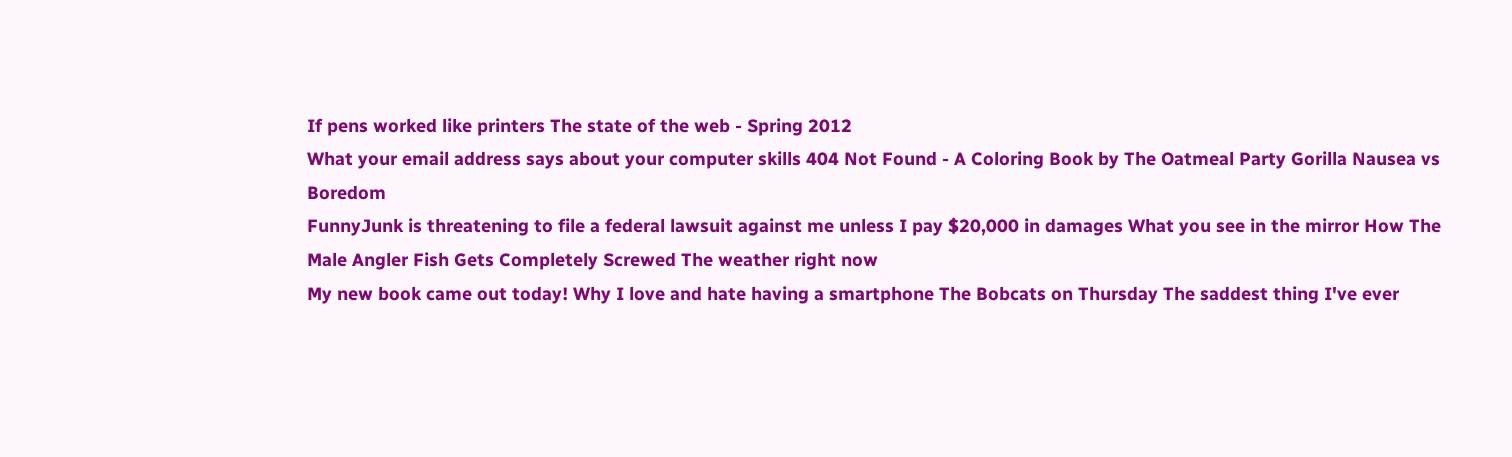If pens worked like printers The state of the web - Spring 2012
What your email address says about your computer skills 404 Not Found - A Coloring Book by The Oatmeal Party Gorilla Nausea vs Boredom
FunnyJunk is threatening to file a federal lawsuit against me unless I pay $20,000 in damages What you see in the mirror How The Male Angler Fish Gets Completely Screwed The weather right now
My new book came out today! Why I love and hate having a smartphone The Bobcats on Thursday The saddest thing I've ever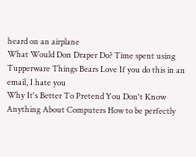heard on an airplane
What Would Don Draper Do? Time spent using Tupperware Things Bears Love If you do this in an email, I hate you
Why It's Better To Pretend You Don't Know Anything About Computers How to be perfectly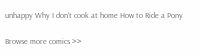unhappy Why I don't cook at home How to Ride a Pony

Browse more comics >>